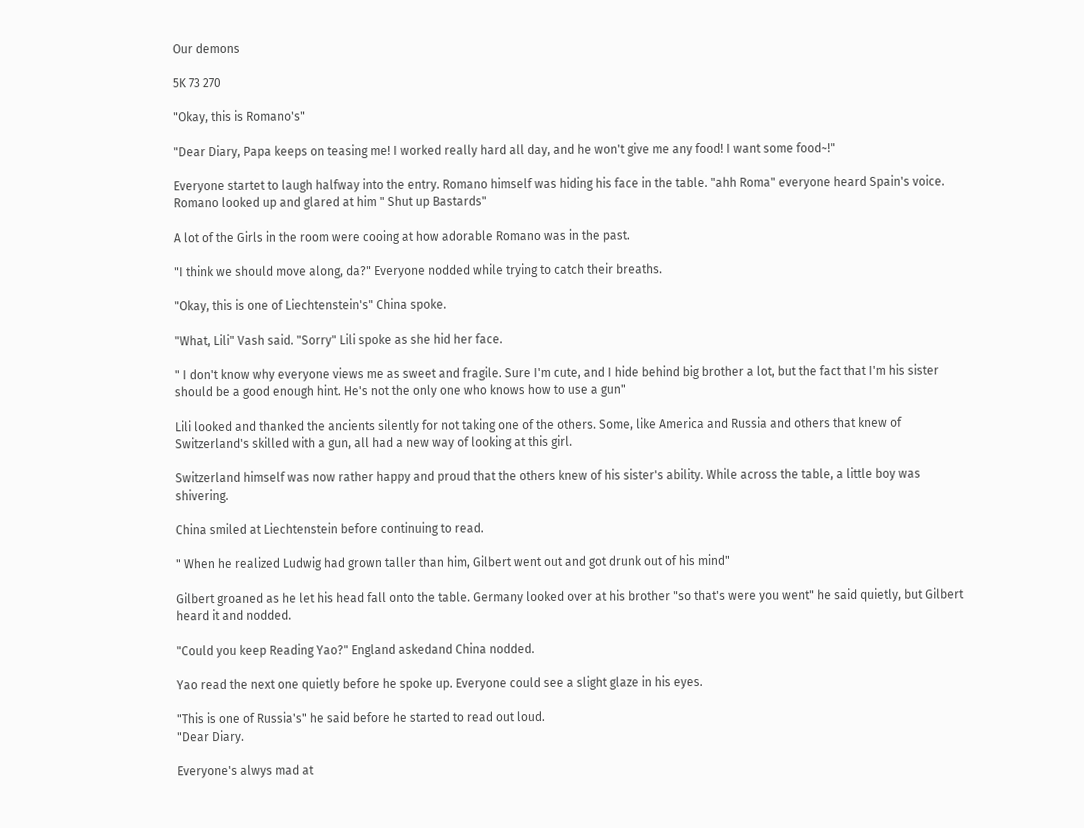Our demons

5K 73 270

"Okay, this is Romano's"

"Dear Diary, Papa keeps on teasing me! I worked really hard all day, and he won't give me any food! I want some food~!"

Everyone startet to laugh halfway into the entry. Romano himself was hiding his face in the table. "ahh Roma" everyone heard Spain's voice. Romano looked up and glared at him " Shut up Bastards"

A lot of the Girls in the room were cooing at how adorable Romano was in the past.

"I think we should move along, da?" Everyone nodded while trying to catch their breaths.

"Okay, this is one of Liechtenstein's" China spoke.

"What, Lili" Vash said. "Sorry" Lili spoke as she hid her face.

" I don't know why everyone views me as sweet and fragile. Sure I'm cute, and I hide behind big brother a lot, but the fact that I'm his sister should be a good enough hint. He's not the only one who knows how to use a gun"

Lili looked and thanked the ancients silently for not taking one of the others. Some, like America and Russia and others that knew of Switzerland's skilled with a gun, all had a new way of looking at this girl.

Switzerland himself was now rather happy and proud that the others knew of his sister's ability. While across the table, a little boy was shivering.

China smiled at Liechtenstein before continuing to read.

" When he realized Ludwig had grown taller than him, Gilbert went out and got drunk out of his mind"

Gilbert groaned as he let his head fall onto the table. Germany looked over at his brother "so that's were you went" he said quietly, but Gilbert heard it and nodded.

"Could you keep Reading Yao?" England askedand China nodded.

Yao read the next one quietly before he spoke up. Everyone could see a slight glaze in his eyes.

"This is one of Russia's" he said before he started to read out loud.
"Dear Diary.

Everyone's alwys mad at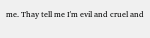me. Thay tell me I'm evil and cruel and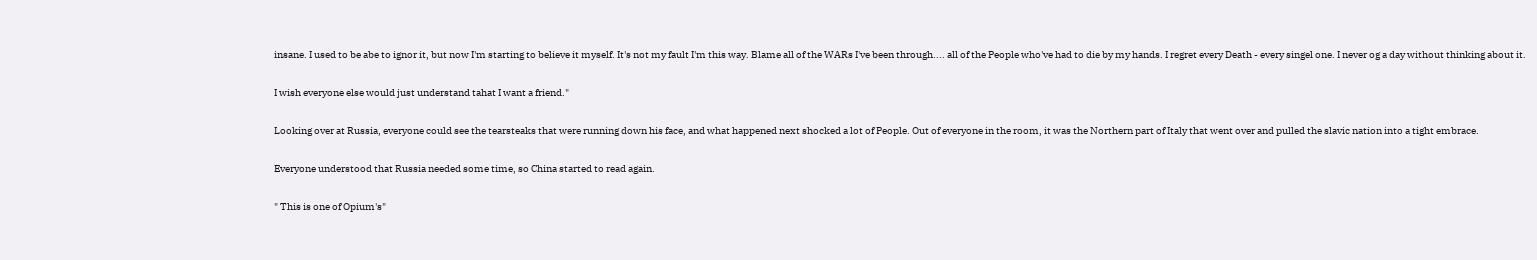insane. I used to be abe to ignor it, but now I'm starting to believe it myself. It's not my fault I'm this way. Blame all of the WARs I've been through.... all of the People who've had to die by my hands. I regret every Death - every singel one. I never og a day without thinking about it.

I wish everyone else would just understand tahat I want a friend."

Looking over at Russia, everyone could see the tearsteaks that were running down his face, and what happened next shocked a lot of People. Out of everyone in the room, it was the Northern part of Italy that went over and pulled the slavic nation into a tight embrace.

Everyone understood that Russia needed some time, so China started to read again.

" This is one of Opium's"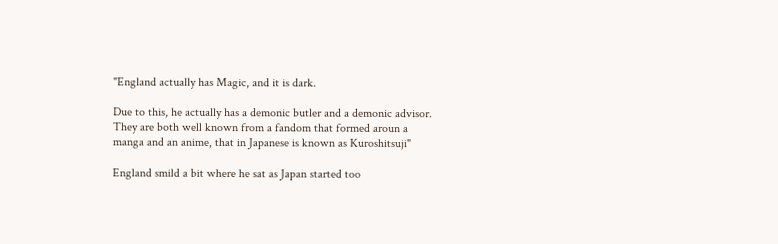"England actually has Magic, and it is dark.

Due to this, he actually has a demonic butler and a demonic advisor. They are both well known from a fandom that formed aroun a manga and an anime, that in Japanese is known as Kuroshitsuji"

England smild a bit where he sat as Japan started too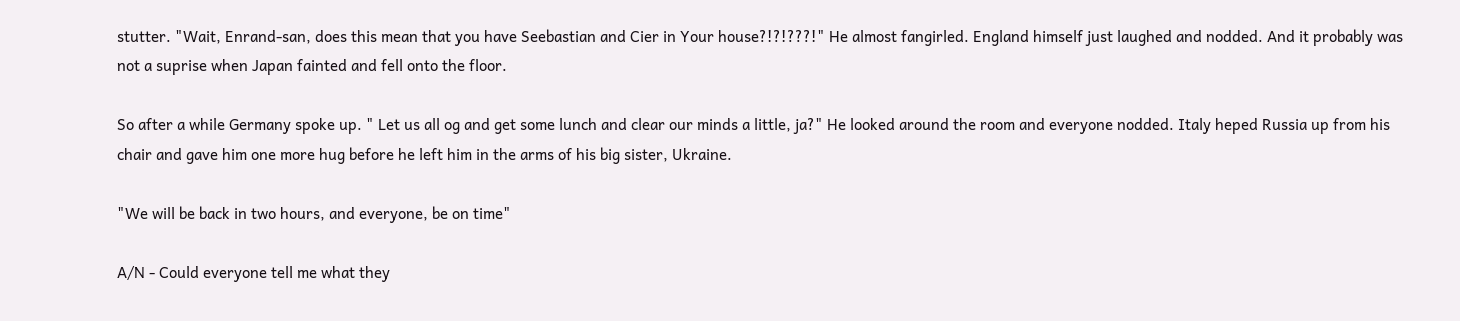stutter. "Wait, Enrand-san, does this mean that you have Seebastian and Cier in Your house?!?!???!" He almost fangirled. England himself just laughed and nodded. And it probably was not a suprise when Japan fainted and fell onto the floor.

So after a while Germany spoke up. " Let us all og and get some lunch and clear our minds a little, ja?" He looked around the room and everyone nodded. Italy heped Russia up from his chair and gave him one more hug before he left him in the arms of his big sister, Ukraine.

"We will be back in two hours, and everyone, be on time"

A/N - Could everyone tell me what they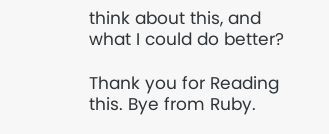think about this, and what I could do better?

Thank you for Reading this. Bye from Ruby.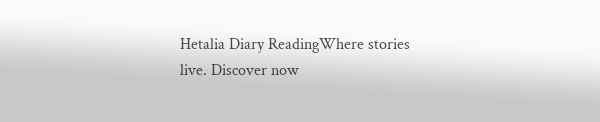Hetalia Diary ReadingWhere stories live. Discover now